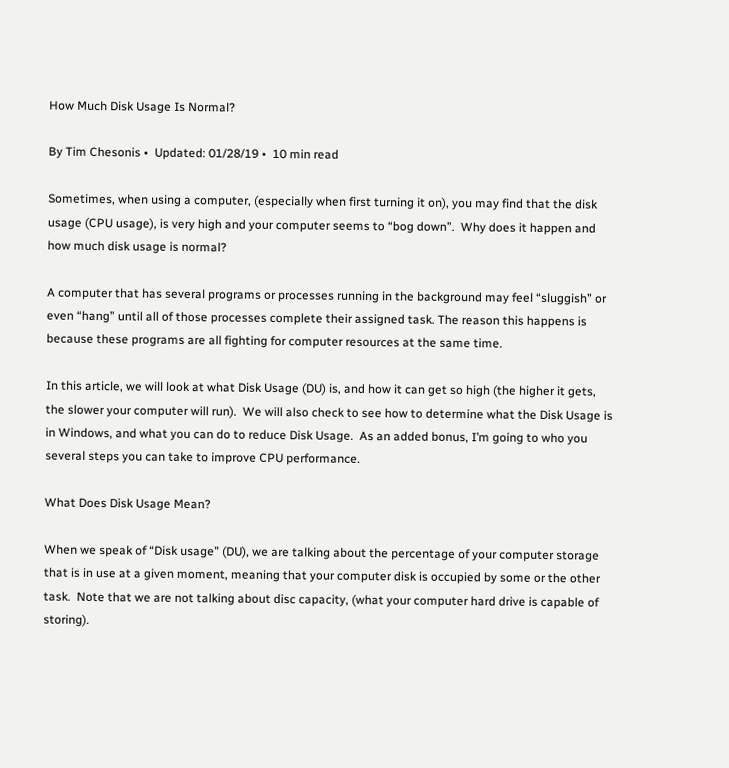How Much Disk Usage Is Normal?

By Tim Chesonis •  Updated: 01/28/19 •  10 min read

Sometimes, when using a computer, (especially when first turning it on), you may find that the disk usage (CPU usage), is very high and your computer seems to “bog down”.  Why does it happen and how much disk usage is normal?

A computer that has several programs or processes running in the background may feel “sluggish” or even “hang” until all of those processes complete their assigned task. The reason this happens is because these programs are all fighting for computer resources at the same time.

In this article, we will look at what Disk Usage (DU) is, and how it can get so high (the higher it gets, the slower your computer will run).  We will also check to see how to determine what the Disk Usage is in Windows, and what you can do to reduce Disk Usage.  As an added bonus, I’m going to who you several steps you can take to improve CPU performance.

What Does Disk Usage Mean?

When we speak of “Disk usage” (DU), we are talking about the percentage of your computer storage that is in use at a given moment, meaning that your computer disk is occupied by some or the other task.  Note that we are not talking about disc capacity, (what your computer hard drive is capable of storing).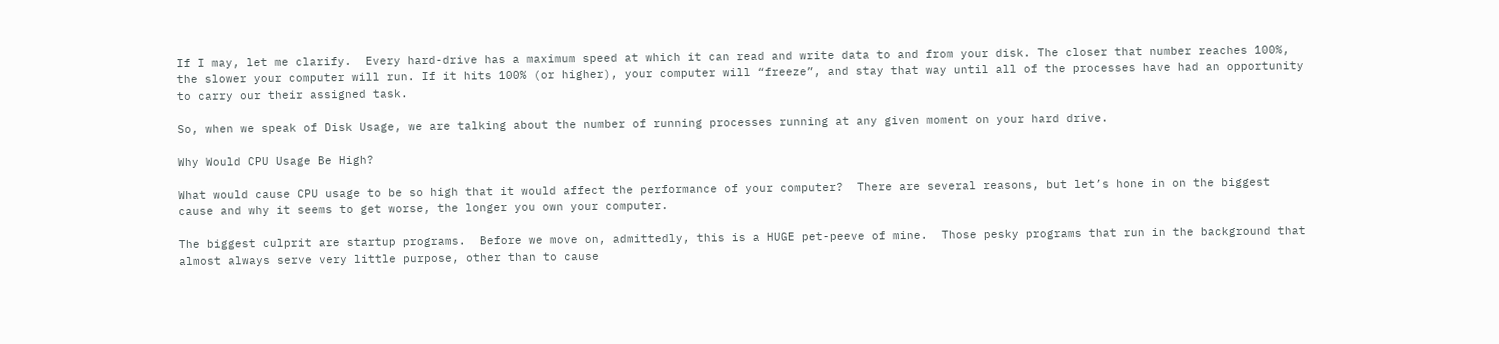If I may, let me clarify.  Every hard-drive has a maximum speed at which it can read and write data to and from your disk. The closer that number reaches 100%, the slower your computer will run. If it hits 100% (or higher), your computer will “freeze”, and stay that way until all of the processes have had an opportunity to carry our their assigned task.

So, when we speak of Disk Usage, we are talking about the number of running processes running at any given moment on your hard drive.

Why Would CPU Usage Be High?

What would cause CPU usage to be so high that it would affect the performance of your computer?  There are several reasons, but let’s hone in on the biggest cause and why it seems to get worse, the longer you own your computer.

The biggest culprit are startup programs.  Before we move on, admittedly, this is a HUGE pet-peeve of mine.  Those pesky programs that run in the background that almost always serve very little purpose, other than to cause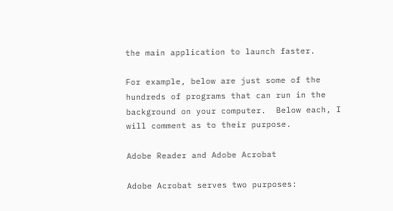the main application to launch faster.

For example, below are just some of the hundreds of programs that can run in the background on your computer.  Below each, I will comment as to their purpose.

Adobe Reader and Adobe Acrobat

Adobe Acrobat serves two purposes: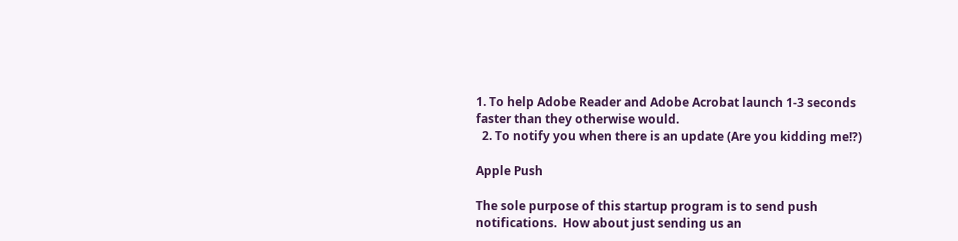1. To help Adobe Reader and Adobe Acrobat launch 1-3 seconds faster than they otherwise would.
  2. To notify you when there is an update (Are you kidding me!?)

Apple Push

The sole purpose of this startup program is to send push notifications.  How about just sending us an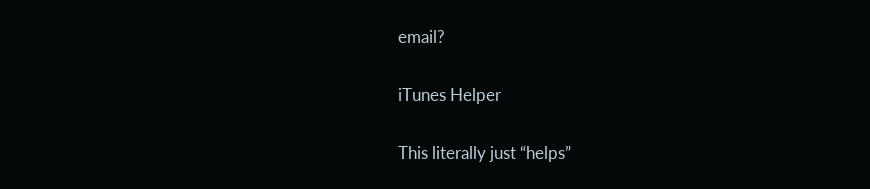email?

iTunes Helper

This literally just “helps”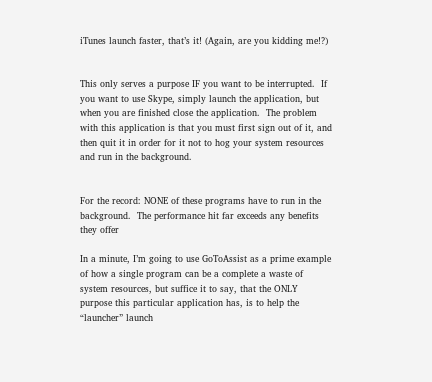iTunes launch faster, that’s it! (Again, are you kidding me!?)


This only serves a purpose IF you want to be interrupted.  If you want to use Skype, simply launch the application, but when you are finished close the application.  The problem with this application is that you must first sign out of it, and then quit it in order for it not to hog your system resources and run in the background.


For the record: NONE of these programs have to run in the background.  The performance hit far exceeds any benefits they offer

In a minute, I’m going to use GoToAssist as a prime example of how a single program can be a complete a waste of system resources, but suffice it to say, that the ONLY purpose this particular application has, is to help the “launcher” launch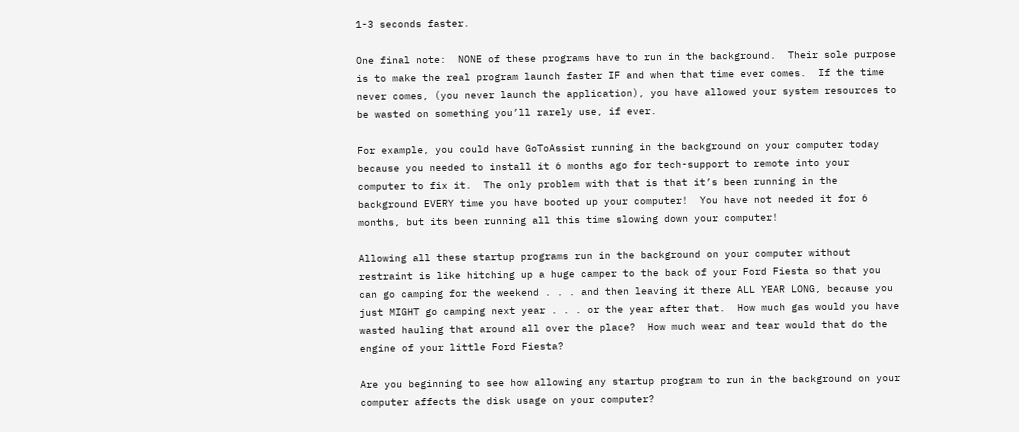1-3 seconds faster.

One final note:  NONE of these programs have to run in the background.  Their sole purpose is to make the real program launch faster IF and when that time ever comes.  If the time never comes, (you never launch the application), you have allowed your system resources to be wasted on something you’ll rarely use, if ever.

For example, you could have GoToAssist running in the background on your computer today because you needed to install it 6 months ago for tech-support to remote into your computer to fix it.  The only problem with that is that it’s been running in the background EVERY time you have booted up your computer!  You have not needed it for 6 months, but its been running all this time slowing down your computer!

Allowing all these startup programs run in the background on your computer without restraint is like hitching up a huge camper to the back of your Ford Fiesta so that you can go camping for the weekend . . . and then leaving it there ALL YEAR LONG, because you just MIGHT go camping next year . . . or the year after that.  How much gas would you have wasted hauling that around all over the place?  How much wear and tear would that do the engine of your little Ford Fiesta?

Are you beginning to see how allowing any startup program to run in the background on your computer affects the disk usage on your computer?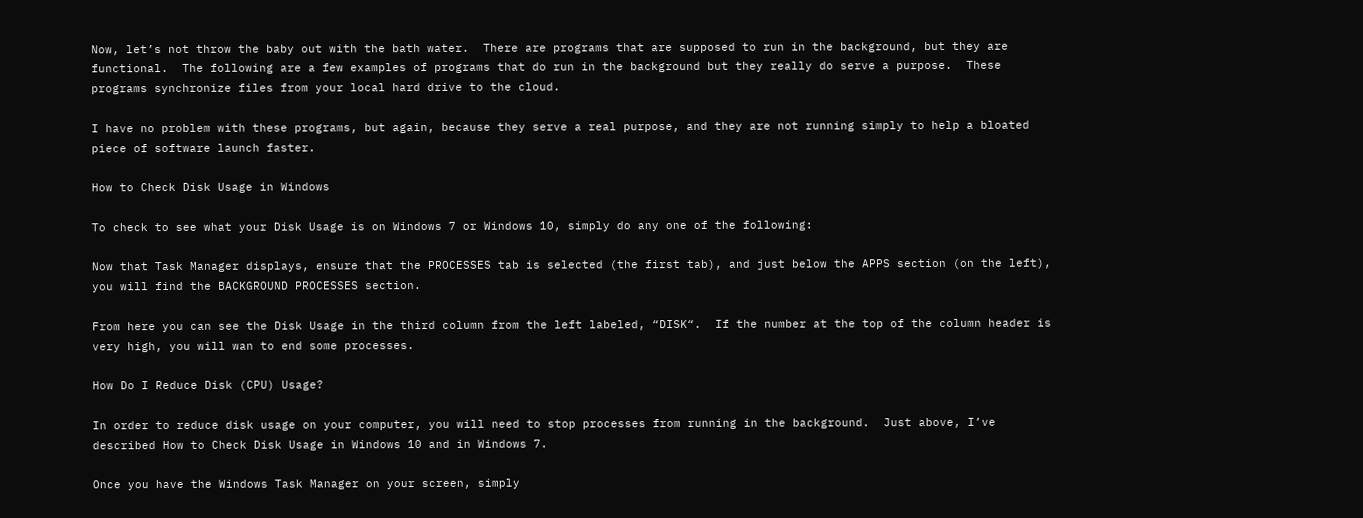Now, let’s not throw the baby out with the bath water.  There are programs that are supposed to run in the background, but they are functional.  The following are a few examples of programs that do run in the background but they really do serve a purpose.  These programs synchronize files from your local hard drive to the cloud.

I have no problem with these programs, but again, because they serve a real purpose, and they are not running simply to help a bloated piece of software launch faster.

How to Check Disk Usage in Windows

To check to see what your Disk Usage is on Windows 7 or Windows 10, simply do any one of the following:

Now that Task Manager displays, ensure that the PROCESSES tab is selected (the first tab), and just below the APPS section (on the left), you will find the BACKGROUND PROCESSES section.

From here you can see the Disk Usage in the third column from the left labeled, “DISK“.  If the number at the top of the column header is very high, you will wan to end some processes.

How Do I Reduce Disk (CPU) Usage?

In order to reduce disk usage on your computer, you will need to stop processes from running in the background.  Just above, I’ve described How to Check Disk Usage in Windows 10 and in Windows 7.

Once you have the Windows Task Manager on your screen, simply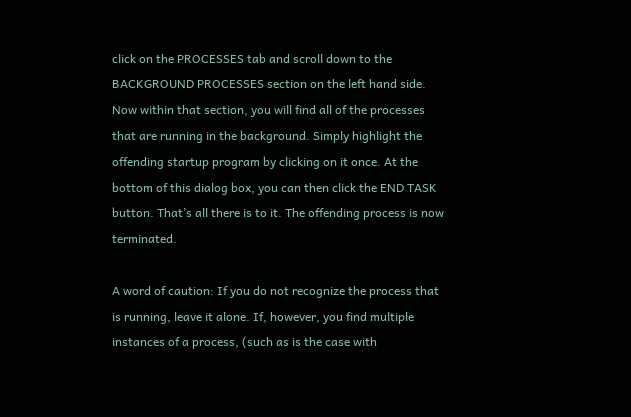click on the PROCESSES tab and scroll down to the BACKGROUND PROCESSES section on the left hand side. Now within that section, you will find all of the processes that are running in the background. Simply highlight the offending startup program by clicking on it once. At the bottom of this dialog box, you can then click the END TASK button. That’s all there is to it. The offending process is now terminated.

A word of caution: If you do not recognize the process that is running, leave it alone. If, however, you find multiple instances of a process, (such as is the case with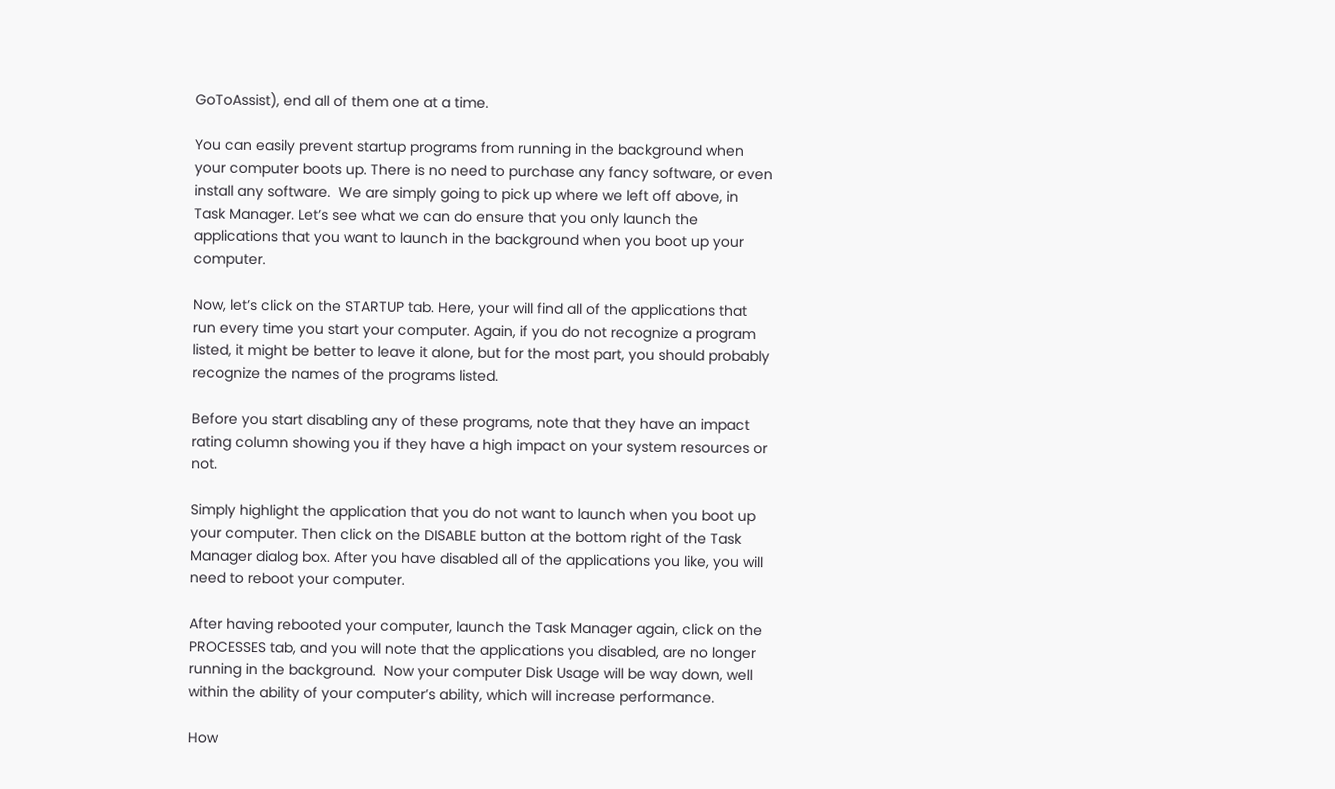GoToAssist), end all of them one at a time.

You can easily prevent startup programs from running in the background when your computer boots up. There is no need to purchase any fancy software, or even install any software.  We are simply going to pick up where we left off above, in Task Manager. Let’s see what we can do ensure that you only launch the applications that you want to launch in the background when you boot up your computer.

Now, let’s click on the STARTUP tab. Here, your will find all of the applications that run every time you start your computer. Again, if you do not recognize a program listed, it might be better to leave it alone, but for the most part, you should probably recognize the names of the programs listed.

Before you start disabling any of these programs, note that they have an impact rating column showing you if they have a high impact on your system resources or not.

Simply highlight the application that you do not want to launch when you boot up your computer. Then click on the DISABLE button at the bottom right of the Task Manager dialog box. After you have disabled all of the applications you like, you will need to reboot your computer.

After having rebooted your computer, launch the Task Manager again, click on the PROCESSES tab, and you will note that the applications you disabled, are no longer running in the background.  Now your computer Disk Usage will be way down, well within the ability of your computer’s ability, which will increase performance.

How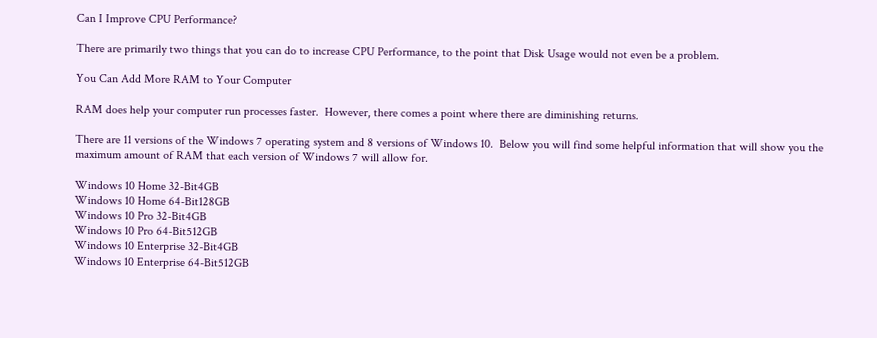Can I Improve CPU Performance?

There are primarily two things that you can do to increase CPU Performance, to the point that Disk Usage would not even be a problem.

You Can Add More RAM to Your Computer

RAM does help your computer run processes faster.  However, there comes a point where there are diminishing returns.

There are 11 versions of the Windows 7 operating system and 8 versions of Windows 10.  Below you will find some helpful information that will show you the maximum amount of RAM that each version of Windows 7 will allow for.

Windows 10 Home 32-Bit4GB
Windows 10 Home 64-Bit128GB
Windows 10 Pro 32-Bit4GB
Windows 10 Pro 64-Bit512GB
Windows 10 Enterprise 32-Bit4GB
Windows 10 Enterprise 64-Bit512GB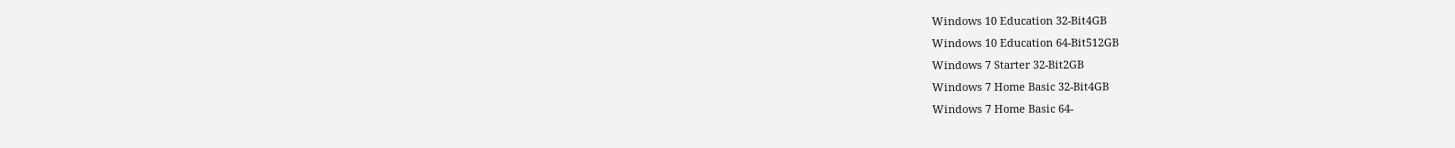Windows 10 Education 32-Bit4GB
Windows 10 Education 64-Bit512GB
Windows 7 Starter 32-Bit2GB
Windows 7 Home Basic 32-Bit4GB
Windows 7 Home Basic 64-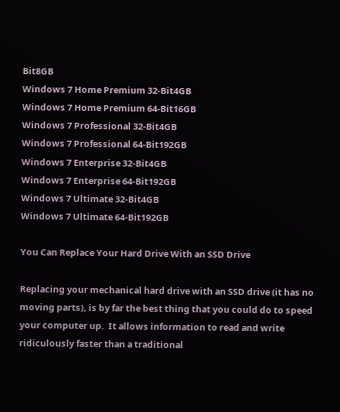Bit8GB
Windows 7 Home Premium 32-Bit4GB
Windows 7 Home Premium 64-Bit16GB
Windows 7 Professional 32-Bit4GB
Windows 7 Professional 64-Bit192GB
Windows 7 Enterprise 32-Bit4GB
Windows 7 Enterprise 64-Bit192GB
Windows 7 Ultimate 32-Bit4GB
Windows 7 Ultimate 64-Bit192GB

You Can Replace Your Hard Drive With an SSD Drive

Replacing your mechanical hard drive with an SSD drive (it has no moving parts), is by far the best thing that you could do to speed your computer up.  It allows information to read and write ridiculously faster than a traditional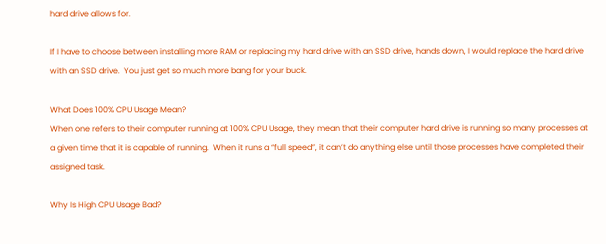hard drive allows for.

If I have to choose between installing more RAM or replacing my hard drive with an SSD drive, hands down, I would replace the hard drive with an SSD drive.  You just get so much more bang for your buck.

What Does 100% CPU Usage Mean?
When one refers to their computer running at 100% CPU Usage, they mean that their computer hard drive is running so many processes at a given time that it is capable of running.  When it runs a “full speed”, it can’t do anything else until those processes have completed their assigned task.

Why Is High CPU Usage Bad?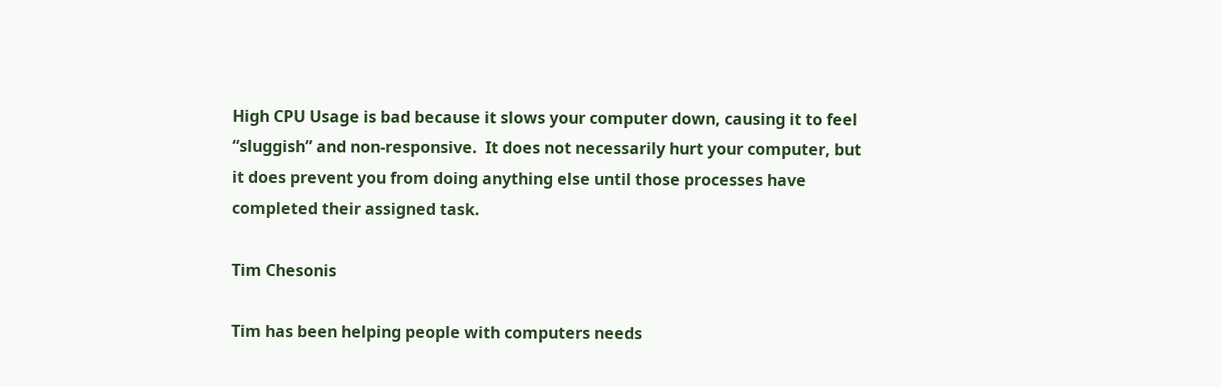High CPU Usage is bad because it slows your computer down, causing it to feel “sluggish” and non-responsive.  It does not necessarily hurt your computer, but it does prevent you from doing anything else until those processes have completed their assigned task.

Tim Chesonis

Tim has been helping people with computers needs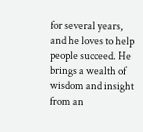for several years, and he loves to help people succeed. He brings a wealth of wisdom and insight from an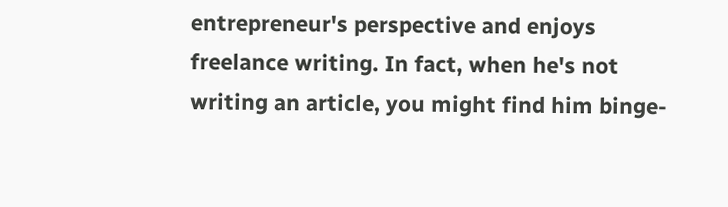entrepreneur's perspective and enjoys freelance writing. In fact, when he's not writing an article, you might find him binge-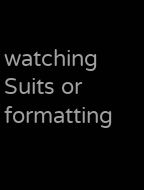watching Suits or formatting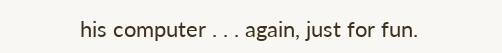his computer . . . again, just for fun.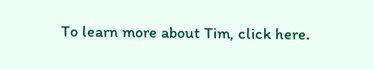To learn more about Tim, click here.